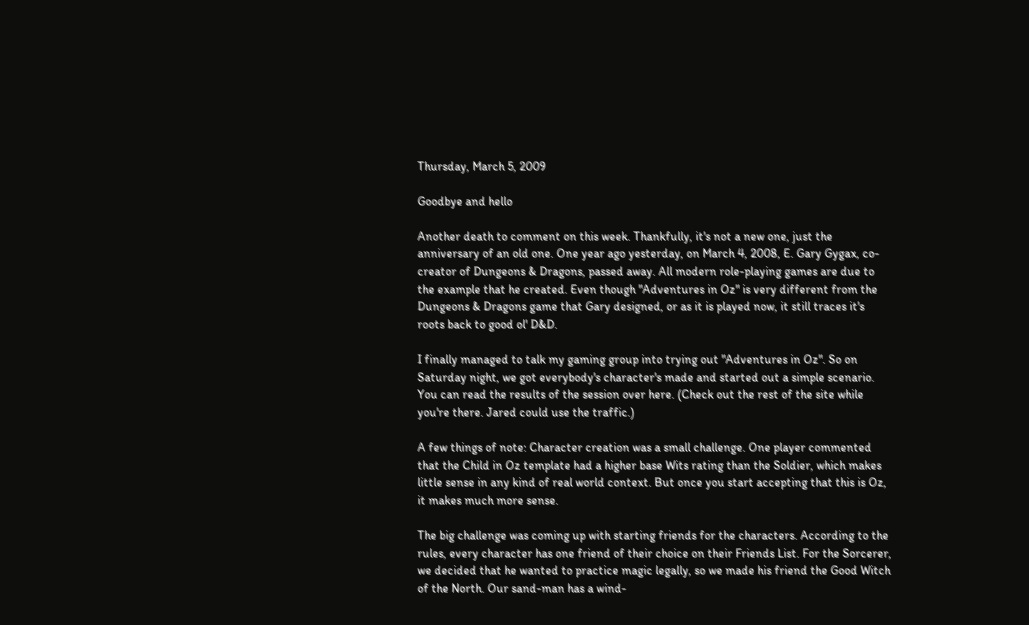Thursday, March 5, 2009

Goodbye and hello

Another death to comment on this week. Thankfully, it's not a new one, just the anniversary of an old one. One year ago yesterday, on March 4, 2008, E. Gary Gygax, co-creator of Dungeons & Dragons, passed away. All modern role-playing games are due to the example that he created. Even though "Adventures in Oz" is very different from the Dungeons & Dragons game that Gary designed, or as it is played now, it still traces it's roots back to good ol' D&D.

I finally managed to talk my gaming group into trying out "Adventures in Oz". So on Saturday night, we got everybody's character's made and started out a simple scenario. You can read the results of the session over here. (Check out the rest of the site while you're there. Jared could use the traffic.)

A few things of note: Character creation was a small challenge. One player commented that the Child in Oz template had a higher base Wits rating than the Soldier, which makes little sense in any kind of real world context. But once you start accepting that this is Oz, it makes much more sense.

The big challenge was coming up with starting friends for the characters. According to the rules, every character has one friend of their choice on their Friends List. For the Sorcerer, we decided that he wanted to practice magic legally, so we made his friend the Good Witch of the North. Our sand-man has a wind-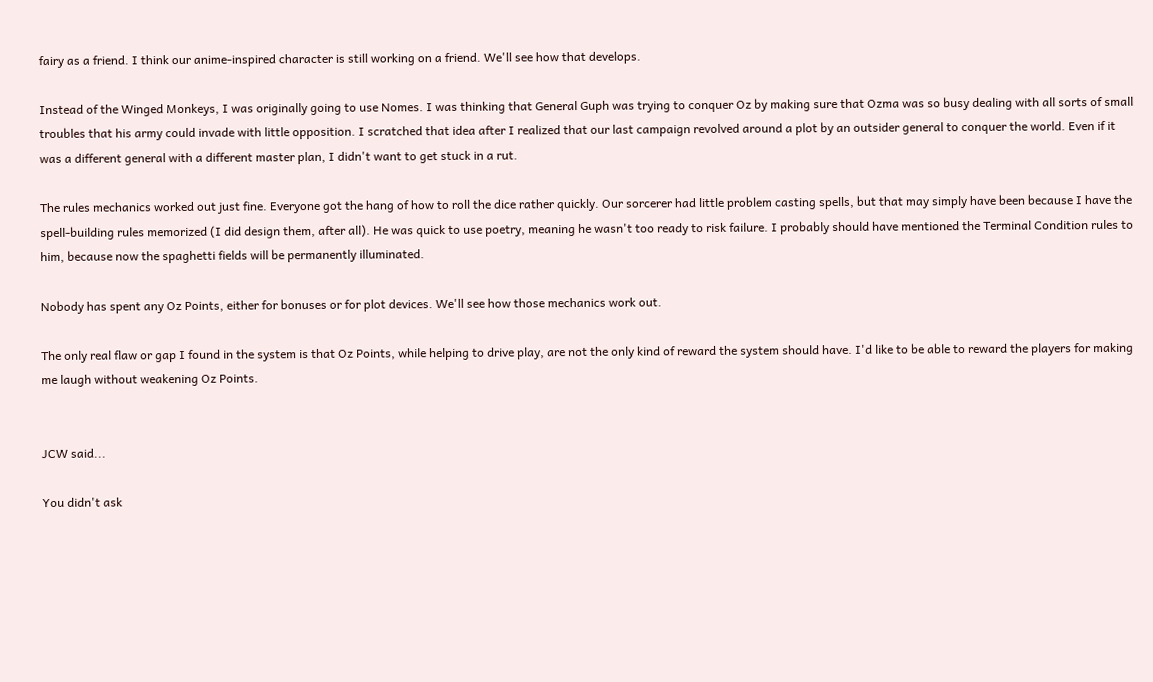fairy as a friend. I think our anime-inspired character is still working on a friend. We'll see how that develops.

Instead of the Winged Monkeys, I was originally going to use Nomes. I was thinking that General Guph was trying to conquer Oz by making sure that Ozma was so busy dealing with all sorts of small troubles that his army could invade with little opposition. I scratched that idea after I realized that our last campaign revolved around a plot by an outsider general to conquer the world. Even if it was a different general with a different master plan, I didn't want to get stuck in a rut.

The rules mechanics worked out just fine. Everyone got the hang of how to roll the dice rather quickly. Our sorcerer had little problem casting spells, but that may simply have been because I have the spell-building rules memorized (I did design them, after all). He was quick to use poetry, meaning he wasn't too ready to risk failure. I probably should have mentioned the Terminal Condition rules to him, because now the spaghetti fields will be permanently illuminated.

Nobody has spent any Oz Points, either for bonuses or for plot devices. We'll see how those mechanics work out.

The only real flaw or gap I found in the system is that Oz Points, while helping to drive play, are not the only kind of reward the system should have. I'd like to be able to reward the players for making me laugh without weakening Oz Points.


JCW said...

You didn't ask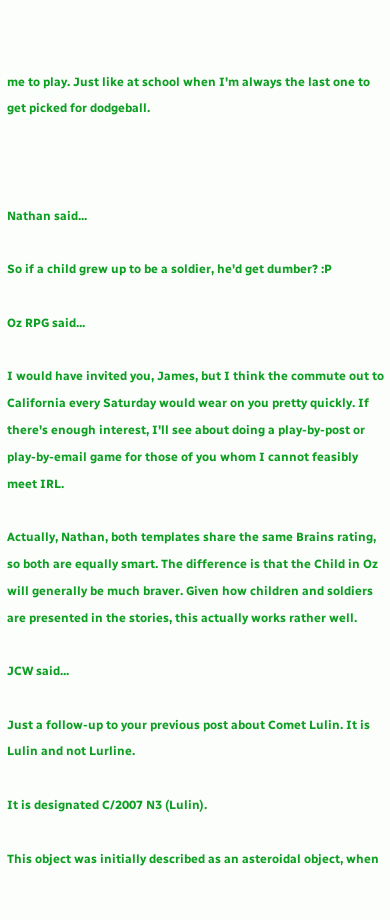me to play. Just like at school when I'm always the last one to get picked for dodgeball.



Nathan said...

So if a child grew up to be a soldier, he'd get dumber? :P

Oz RPG said...

I would have invited you, James, but I think the commute out to California every Saturday would wear on you pretty quickly. If there's enough interest, I'll see about doing a play-by-post or play-by-email game for those of you whom I cannot feasibly meet IRL.

Actually, Nathan, both templates share the same Brains rating, so both are equally smart. The difference is that the Child in Oz will generally be much braver. Given how children and soldiers are presented in the stories, this actually works rather well.

JCW said...

Just a follow-up to your previous post about Comet Lulin. It is Lulin and not Lurline.

It is designated C/2007 N3 (Lulin).

This object was initially described as an asteroidal object, when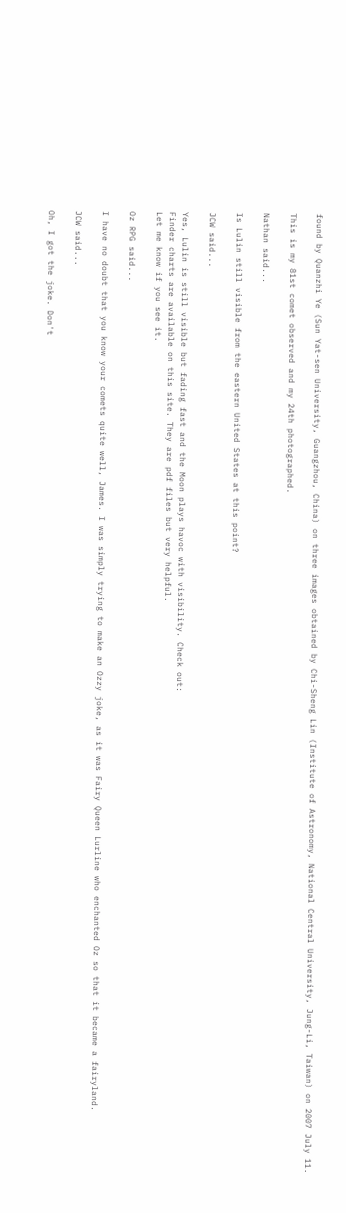found by Quanzhi Ye (Sun Yat-sen University, Guangzhou, China) on three images obtained by Chi-Sheng Lin (Institute of Astronomy, National Central University, Jung-Li, Taiwan) on 2007 July 11.

This is my 81st comet observed and my 24th photographed.

Nathan said...

Is Lulin still visible from the eastern United States at this point?

JCW said...

Yes, Lulin is still visible but fading fast and the Moon plays havoc with visibility. Check out:
Finder charts are available on this site. They are pdf files but very helpful.
Let me know if you see it.

Oz RPG said...

I have no doubt that you know your comets quite well, James. I was simply trying to make an Ozzy joke, as it was Fairy Queen Lurline who enchanted Oz so that it became a fairyland.

JCW said...

Oh, I got the joke. Don't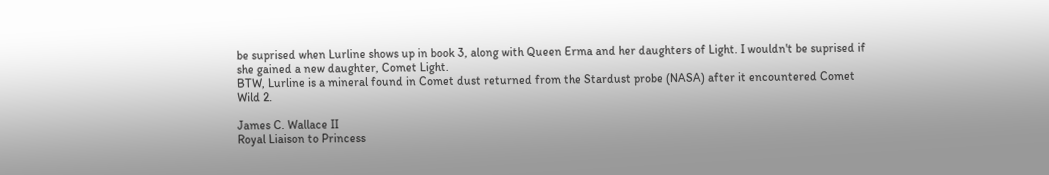be suprised when Lurline shows up in book 3, along with Queen Erma and her daughters of Light. I wouldn't be suprised if she gained a new daughter, Comet Light.
BTW, Lurline is a mineral found in Comet dust returned from the Stardust probe (NASA) after it encountered Comet Wild 2.

James C. Wallace II
Royal Liaison to Princess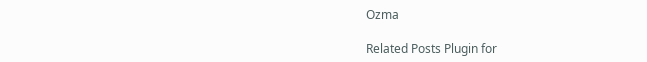Ozma

Related Posts Plugin for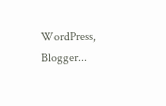WordPress, Blogger...